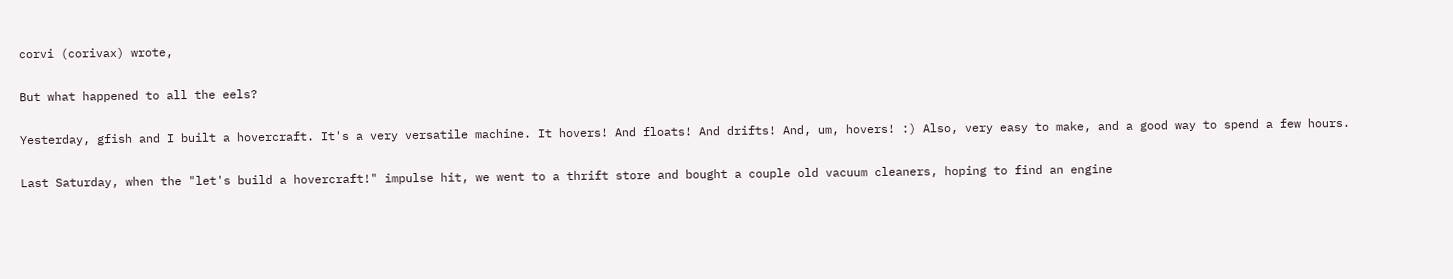corvi (corivax) wrote,

But what happened to all the eels?

Yesterday, gfish and I built a hovercraft. It's a very versatile machine. It hovers! And floats! And drifts! And, um, hovers! :) Also, very easy to make, and a good way to spend a few hours.

Last Saturday, when the "let's build a hovercraft!" impulse hit, we went to a thrift store and bought a couple old vacuum cleaners, hoping to find an engine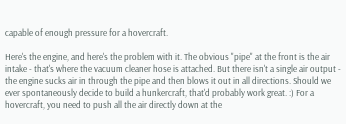capable of enough pressure for a hovercraft.

Here's the engine, and here's the problem with it. The obvious "pipe" at the front is the air intake - that's where the vacuum cleaner hose is attached. But there isn't a single air output - the engine sucks air in through the pipe and then blows it out in all directions. Should we ever spontaneously decide to build a hunkercraft, that'd probably work great. :) For a hovercraft, you need to push all the air directly down at the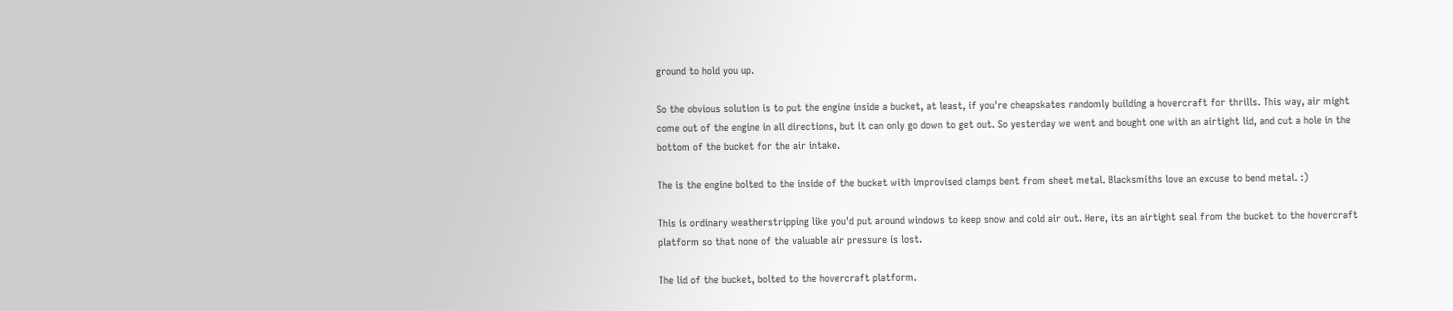ground to hold you up.

So the obvious solution is to put the engine inside a bucket, at least, if you're cheapskates randomly building a hovercraft for thrills. This way, air might come out of the engine in all directions, but it can only go down to get out. So yesterday we went and bought one with an airtight lid, and cut a hole in the bottom of the bucket for the air intake.

The is the engine bolted to the inside of the bucket with improvised clamps bent from sheet metal. Blacksmiths love an excuse to bend metal. :)

This is ordinary weatherstripping like you'd put around windows to keep snow and cold air out. Here, its an airtight seal from the bucket to the hovercraft platform so that none of the valuable air pressure is lost.

The lid of the bucket, bolted to the hovercraft platform.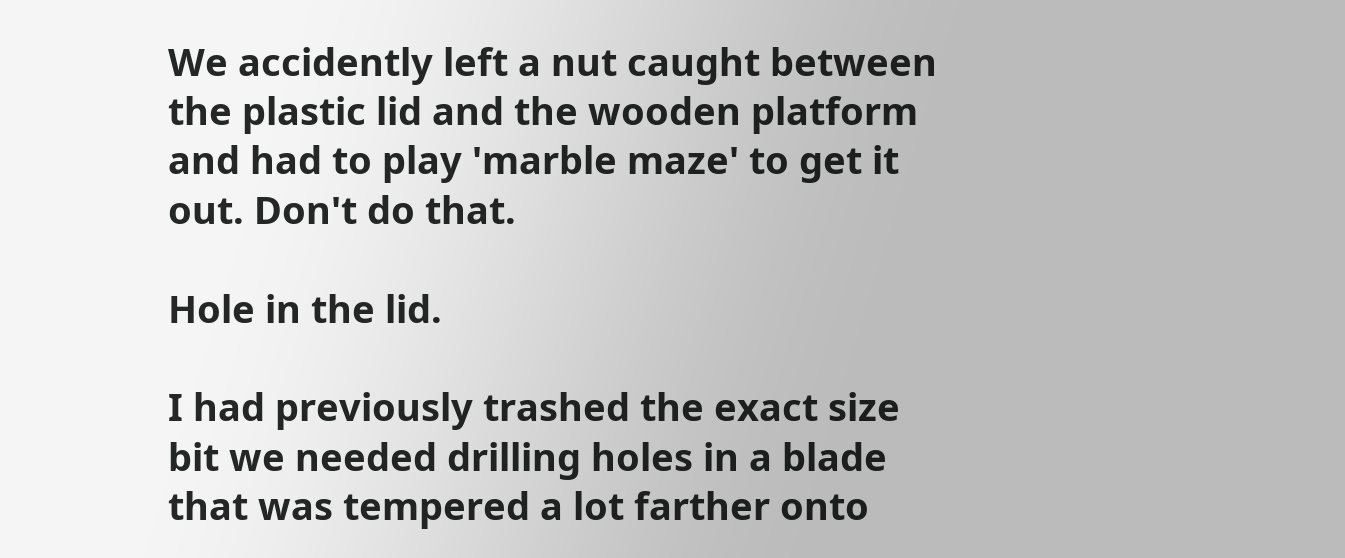We accidently left a nut caught between the plastic lid and the wooden platform and had to play 'marble maze' to get it out. Don't do that.

Hole in the lid.

I had previously trashed the exact size bit we needed drilling holes in a blade that was tempered a lot farther onto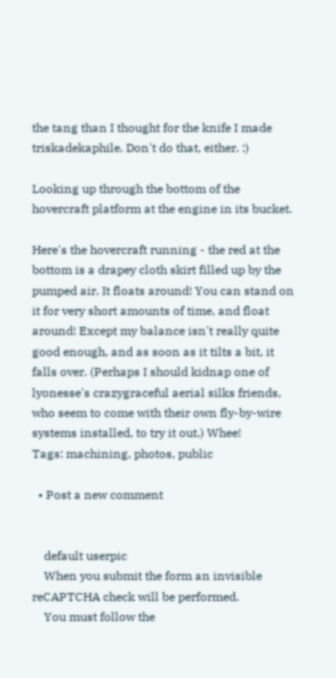the tang than I thought for the knife I made triskadekaphile. Don't do that, either. :)

Looking up through the bottom of the hovercraft platform at the engine in its bucket.

Here's the hovercraft running - the red at the bottom is a drapey cloth skirt filled up by the pumped air. It floats around! You can stand on it for very short amounts of time, and float around! Except my balance isn't really quite good enough, and as soon as it tilts a bit, it falls over. (Perhaps I should kidnap one of lyonesse's crazygraceful aerial silks friends, who seem to come with their own fly-by-wire systems installed, to try it out.) Whee!
Tags: machining, photos, public

  • Post a new comment


    default userpic
    When you submit the form an invisible reCAPTCHA check will be performed.
    You must follow the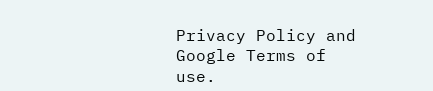Privacy Policy and Google Terms of use.